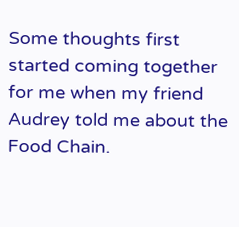Some thoughts first started coming together for me when my friend Audrey told me about the Food Chain.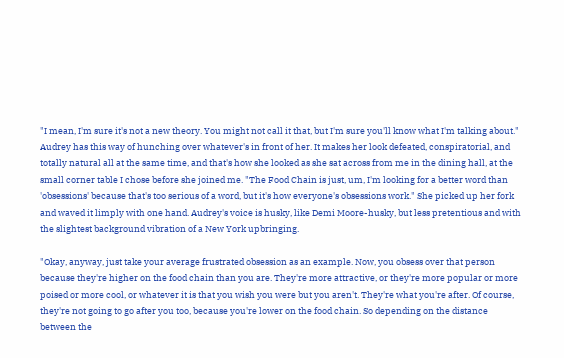"I mean, I'm sure it's not a new theory. You might not call it that, but I'm sure you'll know what I'm talking about." Audrey has this way of hunching over whatever's in front of her. It makes her look defeated, conspiratorial, and totally natural all at the same time, and that's how she looked as she sat across from me in the dining hall, at the small corner table I chose before she joined me. "The Food Chain is just, um, I'm looking for a better word than 'obsessions' because that's too serious of a word, but it's how everyone's obsessions work." She picked up her fork and waved it limply with one hand. Audrey's voice is husky, like Demi Moore-husky, but less pretentious and with the slightest background vibration of a New York upbringing.

"Okay, anyway, just take your average frustrated obsession as an example. Now, you obsess over that person because they're higher on the food chain than you are. They're more attractive, or they're more popular or more poised or more cool, or whatever it is that you wish you were but you aren't. They're what you're after. Of course, they're not going to go after you too, because you're lower on the food chain. So depending on the distance between the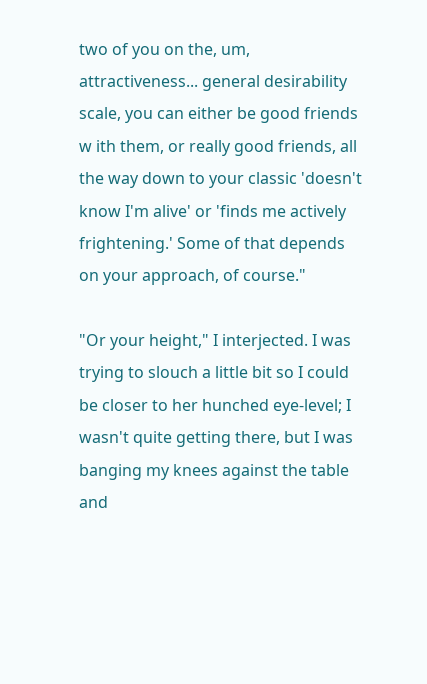two of you on the, um, attractiveness... general desirability scale, you can either be good friends w ith them, or really good friends, all the way down to your classic 'doesn't know I'm alive' or 'finds me actively frightening.' Some of that depends on your approach, of course."

"Or your height," I interjected. I was trying to slouch a little bit so I could be closer to her hunched eye-level; I wasn't quite getting there, but I was banging my knees against the table and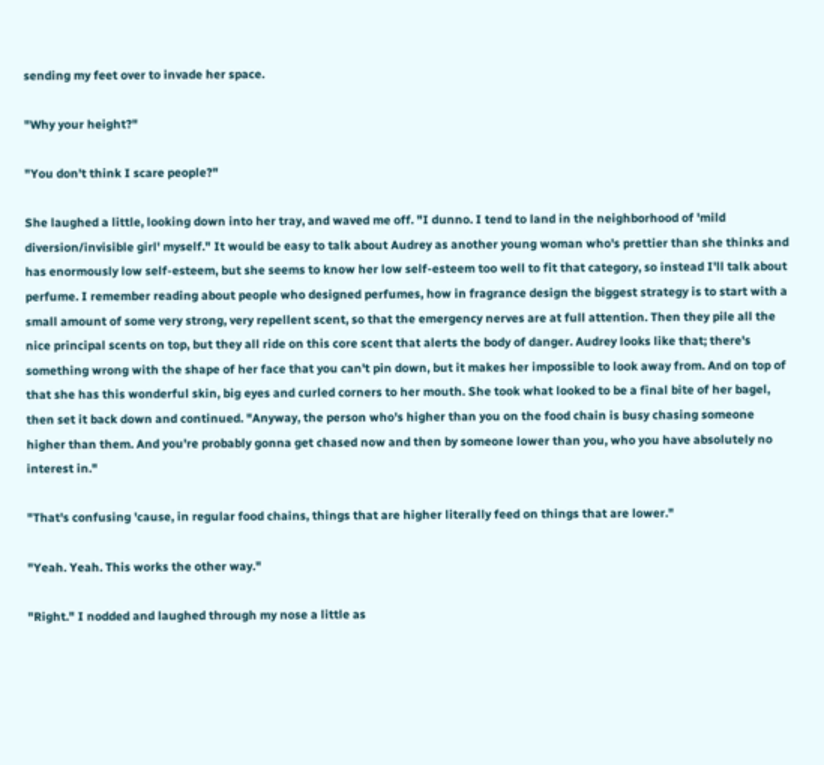sending my feet over to invade her space.

"Why your height?"

"You don't think I scare people?"

She laughed a little, looking down into her tray, and waved me off. "I dunno. I tend to land in the neighborhood of 'mild diversion/invisible girl' myself." It would be easy to talk about Audrey as another young woman who's prettier than she thinks and has enormously low self-esteem, but she seems to know her low self-esteem too well to fit that category, so instead I'll talk about perfume. I remember reading about people who designed perfumes, how in fragrance design the biggest strategy is to start with a small amount of some very strong, very repellent scent, so that the emergency nerves are at full attention. Then they pile all the nice principal scents on top, but they all ride on this core scent that alerts the body of danger. Audrey looks like that; there's something wrong with the shape of her face that you can't pin down, but it makes her impossible to look away from. And on top of that she has this wonderful skin, big eyes and curled corners to her mouth. She took what looked to be a final bite of her bagel, then set it back down and continued. "Anyway, the person who's higher than you on the food chain is busy chasing someone higher than them. And you're probably gonna get chased now and then by someone lower than you, who you have absolutely no interest in."

"That's confusing 'cause, in regular food chains, things that are higher literally feed on things that are lower."

"Yeah. Yeah. This works the other way."

"Right." I nodded and laughed through my nose a little as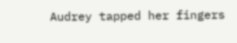Audrey tapped her fingers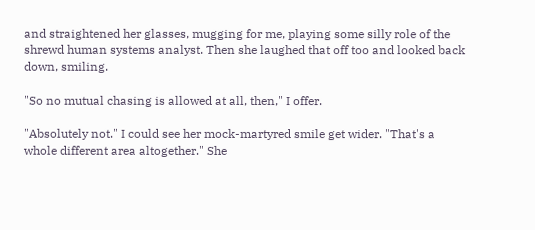and straightened her glasses, mugging for me, playing some silly role of the shrewd human systems analyst. Then she laughed that off too and looked back down, smiling.

"So no mutual chasing is allowed at all, then," I offer.

"Absolutely not." I could see her mock-martyred smile get wider. "That's a whole different area altogether." She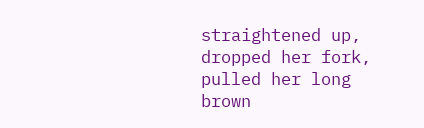straightened up, dropped her fork, pulled her long brown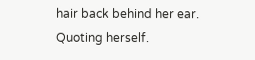hair back behind her ear. Quoting herself.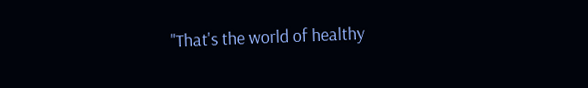"That's the world of healthy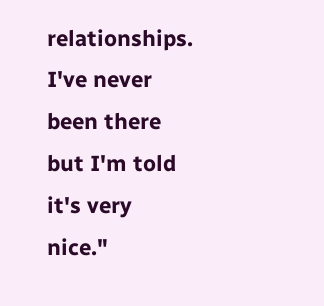relationships. I've never been there but I'm told it's very nice."